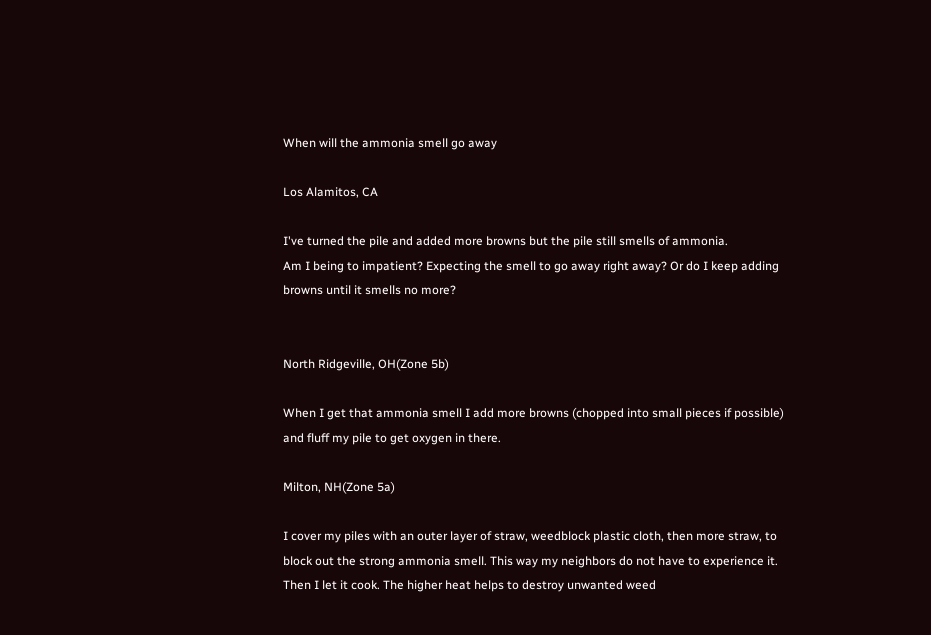When will the ammonia smell go away

Los Alamitos, CA

I've turned the pile and added more browns but the pile still smells of ammonia.
Am I being to impatient? Expecting the smell to go away right away? Or do I keep adding browns until it smells no more?


North Ridgeville, OH(Zone 5b)

When I get that ammonia smell I add more browns (chopped into small pieces if possible) and fluff my pile to get oxygen in there.

Milton, NH(Zone 5a)

I cover my piles with an outer layer of straw, weedblock plastic cloth, then more straw, to block out the strong ammonia smell. This way my neighbors do not have to experience it. Then I let it cook. The higher heat helps to destroy unwanted weed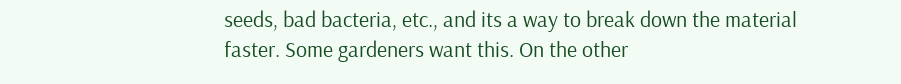seeds, bad bacteria, etc., and its a way to break down the material faster. Some gardeners want this. On the other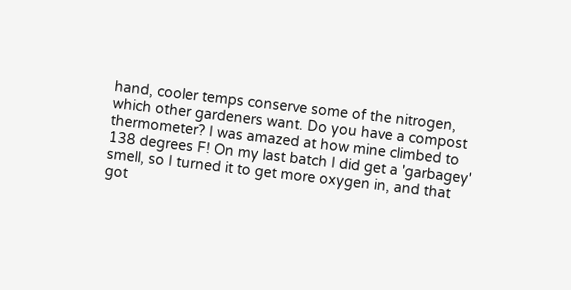hand, cooler temps conserve some of the nitrogen, which other gardeners want. Do you have a compost thermometer? I was amazed at how mine climbed to 138 degrees F! On my last batch I did get a 'garbagey' smell, so I turned it to get more oxygen in, and that got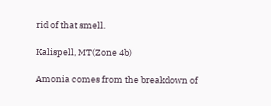rid of that smell.

Kalispell, MT(Zone 4b)

Amonia comes from the breakdown of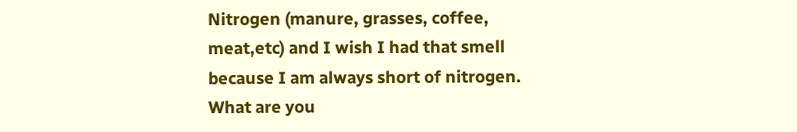Nitrogen (manure, grasses, coffee, meat,etc) and I wish I had that smell because I am always short of nitrogen. What are you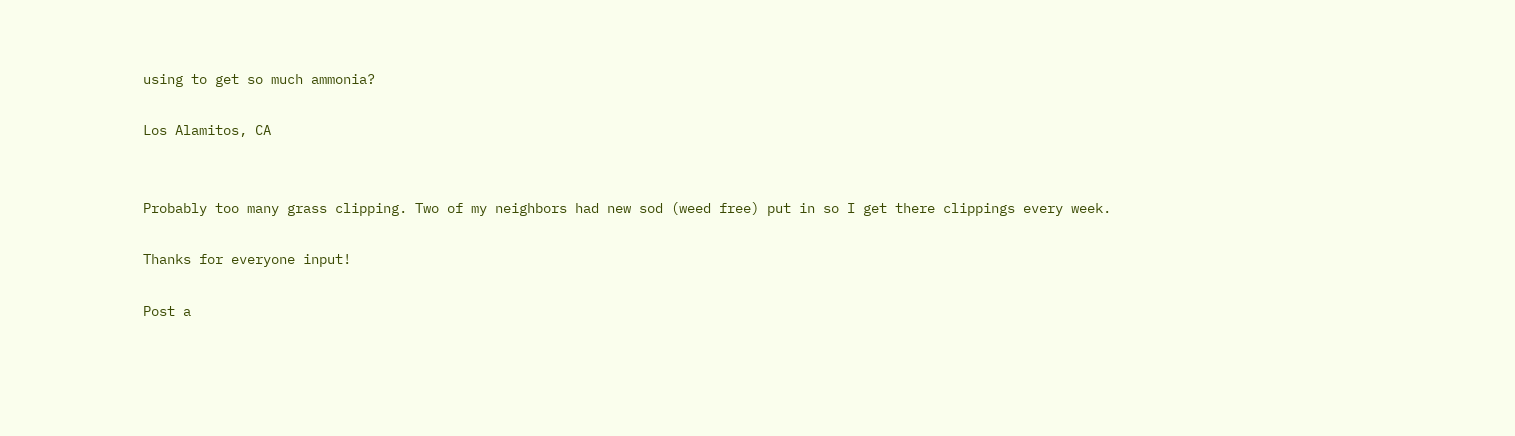using to get so much ammonia?

Los Alamitos, CA


Probably too many grass clipping. Two of my neighbors had new sod (weed free) put in so I get there clippings every week.

Thanks for everyone input!

Post a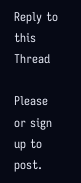Reply to this Thread

Please or sign up to post.